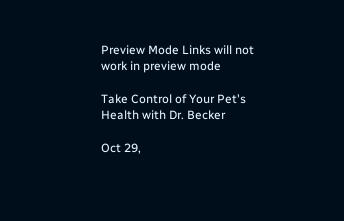Preview Mode Links will not work in preview mode

Take Control of Your Pet's Health with Dr. Becker

Oct 29,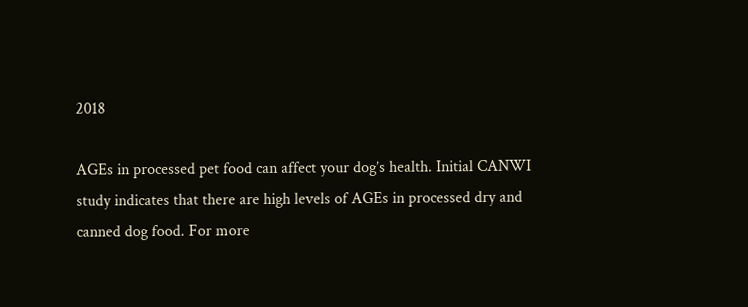2018

AGEs in processed pet food can affect your dog’s health. Initial CANWI study indicates that there are high levels of AGEs in processed dry and canned dog food. For more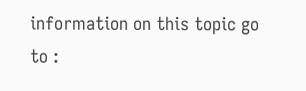information on this topic go to :